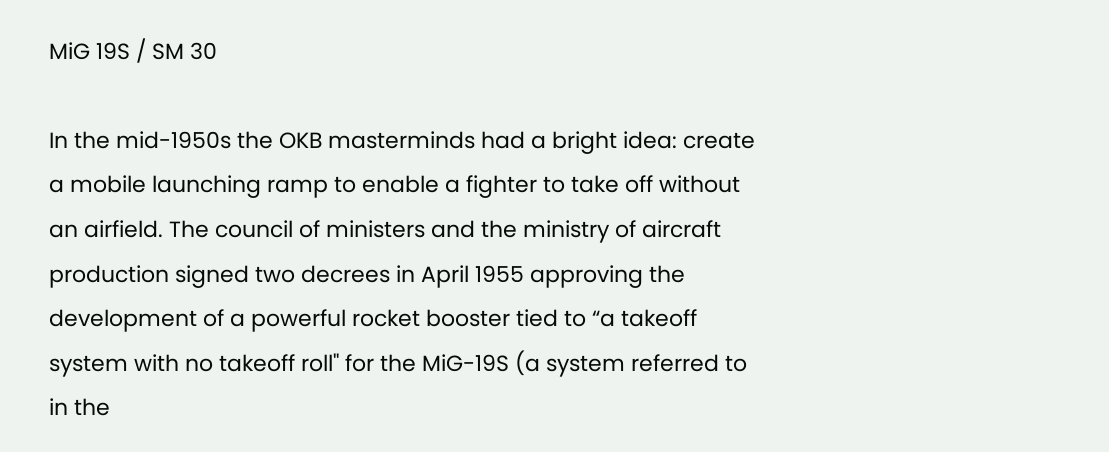MiG 19S / SM 30

In the mid-1950s the OKB masterminds had a bright idea: create a mobile launching ramp to enable a fighter to take off without an airfield. The council of ministers and the ministry of aircraft production signed two decrees in April 1955 approving the development of a powerful rocket booster tied to “a takeoff system with no takeoff roll" for the MiG-19S (a system referred to in the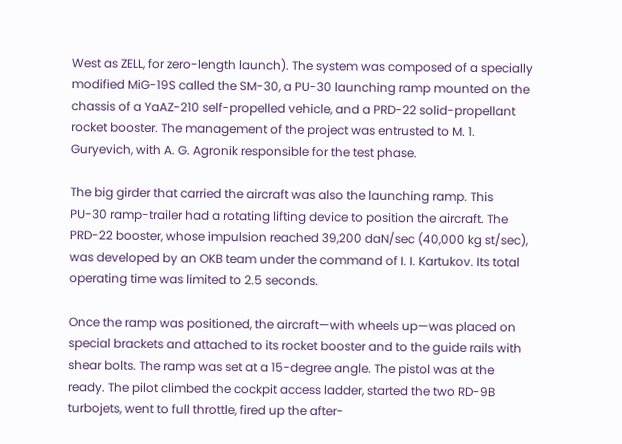West as ZELL, for zero-length launch). The system was composed of a specially modified MiG-19S called the SM-30, a PU-30 launching ramp mounted on the chassis of a YaAZ-210 self-propelled vehicle, and a PRD-22 solid-propellant rocket booster. The management of the project was entrusted to M. 1. Guryevich, with A. G. Agronik responsible for the test phase.

The big girder that carried the aircraft was also the launching ramp. This PU-30 ramp-trailer had a rotating lifting device to position the aircraft. The PRD-22 booster, whose impulsion reached 39,200 daN/sec (40,000 kg st/sec), was developed by an OKB team under the command of I. I. Kartukov. Its total operating time was limited to 2.5 seconds.

Once the ramp was positioned, the aircraft—with wheels up—was placed on special brackets and attached to its rocket booster and to the guide rails with shear bolts. The ramp was set at a 15-degree angle. The pistol was at the ready. The pilot climbed the cockpit access ladder, started the two RD-9B turbojets, went to full throttle, fired up the after-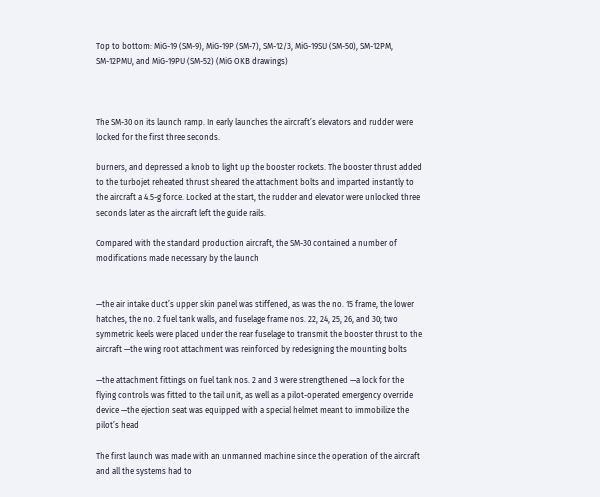Top to bottom: MiG-19 (SM-9), MiG-19P (SM-7), SM-12/3, MiG-19SU (SM-50), SM-12PM, SM-12PMU, and MiG-19PU (SM-52) (MiG OKB drawings)



The SM-30 on its launch ramp. In early launches the aircraft’s elevators and rudder were locked for the first three seconds.

burners, and depressed a knob to light up the booster rockets. The booster thrust added to the turbojet reheated thrust sheared the attachment bolts and imparted instantly to the aircraft a 4.5-g force. Locked at the start, the rudder and elevator were unlocked three seconds later as the aircraft left the guide rails.

Compared with the standard production aircraft, the SM-30 contained a number of modifications made necessary by the launch


—the air intake duct’s upper skin panel was stiffened, as was the no. 15 frame, the lower hatches, the no. 2 fuel tank walls, and fuselage frame nos. 22, 24, 25, 26, and 30; two symmetric keels were placed under the rear fuselage to transmit the booster thrust to the aircraft —the wing root attachment was reinforced by redesigning the mounting bolts

—the attachment fittings on fuel tank nos. 2 and 3 were strengthened —a lock for the flying controls was fitted to the tail unit, as well as a pilot-operated emergency override device —the ejection seat was equipped with a special helmet meant to immobilize the pilot’s head

The first launch was made with an unmanned machine since the operation of the aircraft and all the systems had to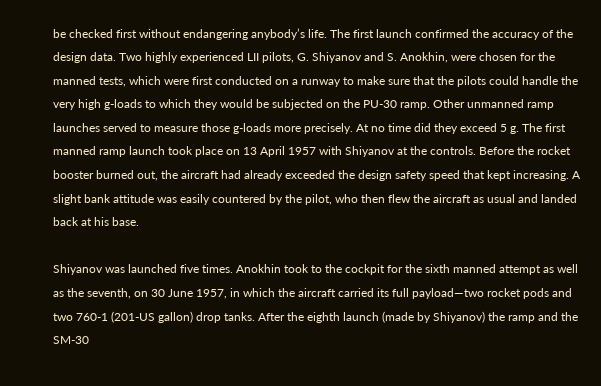be checked first without endangering anybody’s life. The first launch confirmed the accuracy of the design data. Two highly experienced LII pilots, G. Shiyanov and S. Anokhin, were chosen for the manned tests, which were first conducted on a runway to make sure that the pilots could handle the very high g-loads to which they would be subjected on the PU-30 ramp. Other unmanned ramp launches served to measure those g-loads more precisely. At no time did they exceed 5 g. The first manned ramp launch took place on 13 April 1957 with Shiyanov at the controls. Before the rocket booster burned out, the aircraft had already exceeded the design safety speed that kept increasing. A slight bank attitude was easily countered by the pilot, who then flew the aircraft as usual and landed back at his base.

Shiyanov was launched five times. Anokhin took to the cockpit for the sixth manned attempt as well as the seventh, on 30 June 1957, in which the aircraft carried its full payload—two rocket pods and two 760-1 (201-US gallon) drop tanks. After the eighth launch (made by Shiyanov) the ramp and the SM-30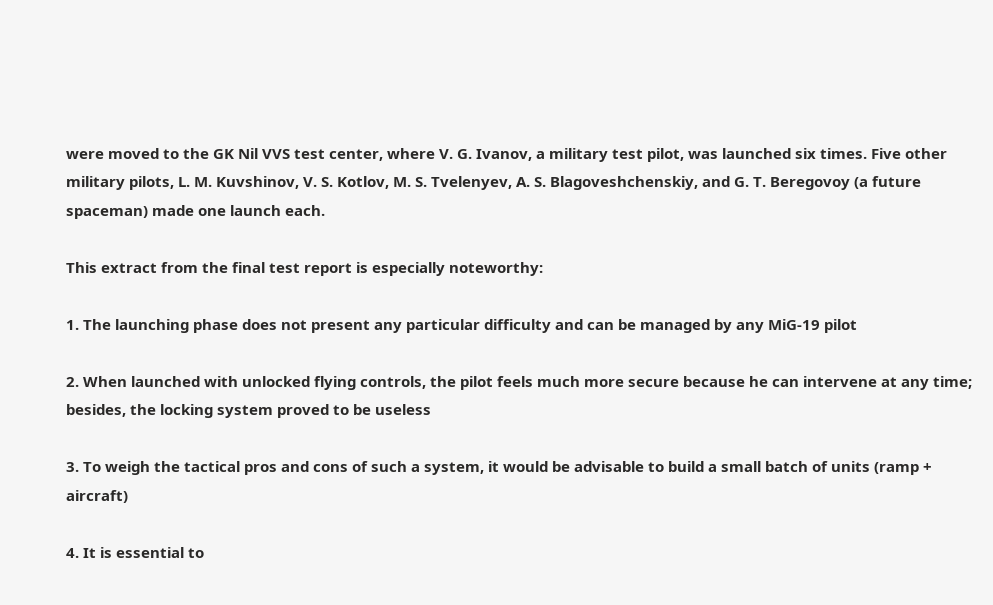were moved to the GK Nil VVS test center, where V. G. Ivanov, a military test pilot, was launched six times. Five other military pilots, L. M. Kuvshinov, V. S. Kotlov, M. S. Tvelenyev, A. S. Blagoveshchenskiy, and G. T. Beregovoy (a future spaceman) made one launch each.

This extract from the final test report is especially noteworthy:

1. The launching phase does not present any particular difficulty and can be managed by any MiG-19 pilot

2. When launched with unlocked flying controls, the pilot feels much more secure because he can intervene at any time; besides, the locking system proved to be useless

3. To weigh the tactical pros and cons of such a system, it would be advisable to build a small batch of units (ramp + aircraft)

4. It is essential to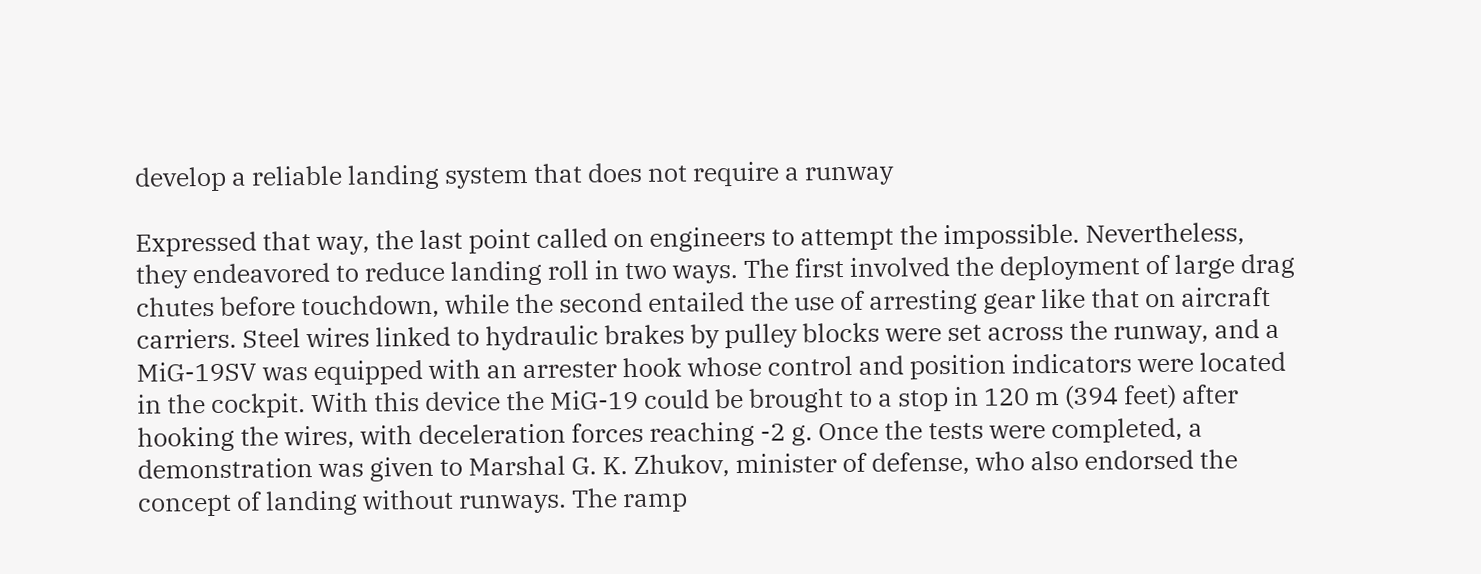develop a reliable landing system that does not require a runway

Expressed that way, the last point called on engineers to attempt the impossible. Nevertheless, they endeavored to reduce landing roll in two ways. The first involved the deployment of large drag chutes before touchdown, while the second entailed the use of arresting gear like that on aircraft carriers. Steel wires linked to hydraulic brakes by pulley blocks were set across the runway, and a MiG-19SV was equipped with an arrester hook whose control and position indicators were located in the cockpit. With this device the MiG-19 could be brought to a stop in 120 m (394 feet) after hooking the wires, with deceleration forces reaching -2 g. Once the tests were completed, a demonstration was given to Marshal G. K. Zhukov, minister of defense, who also endorsed the concept of landing without runways. The ramp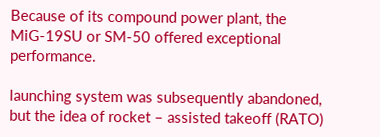Because of its compound power plant, the MiG-19SU or SM-50 offered exceptional performance.

launching system was subsequently abandoned, but the idea of rocket – assisted takeoff (RATO)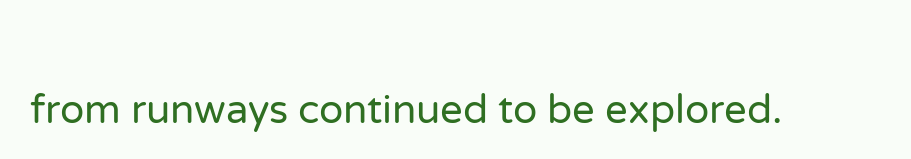from runways continued to be explored.